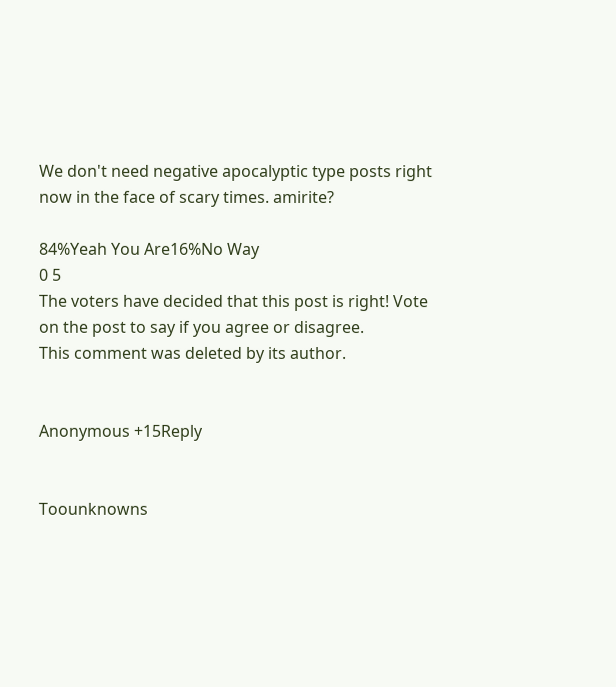We don't need negative apocalyptic type posts right now in the face of scary times. amirite?

84%Yeah You Are16%No Way
0 5
The voters have decided that this post is right! Vote on the post to say if you agree or disagree.
This comment was deleted by its author.


Anonymous +15Reply


Toounknowns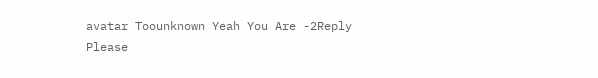avatar Toounknown Yeah You Are -2Reply
Please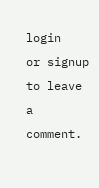login   or signup   to leave a comment.